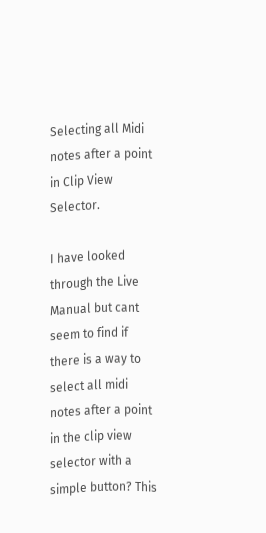Selecting all Midi notes after a point in Clip View Selector.

I have looked through the Live Manual but cant seem to find if there is a way to select all midi notes after a point in the clip view selector with a simple button? This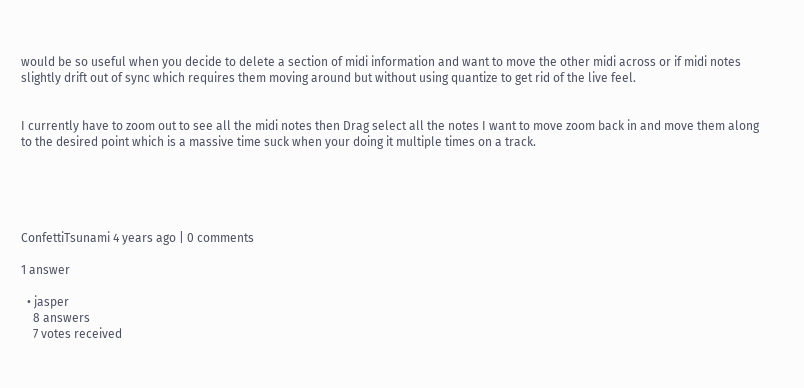would be so useful when you decide to delete a section of midi information and want to move the other midi across or if midi notes slightly drift out of sync which requires them moving around but without using quantize to get rid of the live feel.


I currently have to zoom out to see all the midi notes then Drag select all the notes I want to move zoom back in and move them along to the desired point which is a massive time suck when your doing it multiple times on a track.





ConfettiTsunami 4 years ago | 0 comments

1 answer

  • jasper
    8 answers
    7 votes received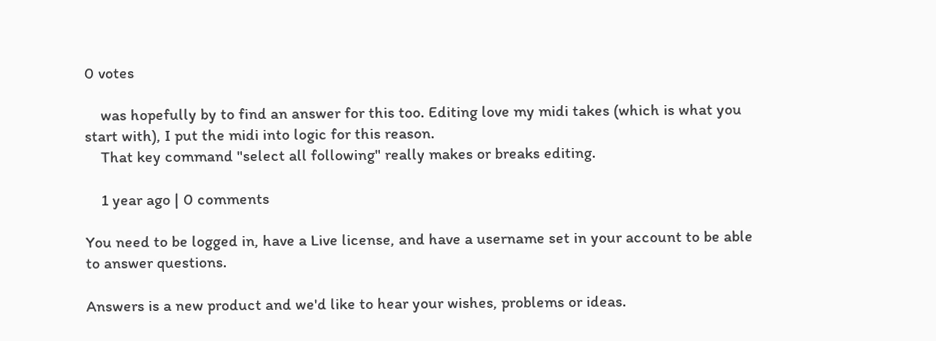0 votes

    was hopefully by to find an answer for this too. Editing love my midi takes (which is what you start with), I put the midi into logic for this reason.
    That key command "select all following" really makes or breaks editing.

    1 year ago | 0 comments

You need to be logged in, have a Live license, and have a username set in your account to be able to answer questions.

Answers is a new product and we'd like to hear your wishes, problems or ideas.